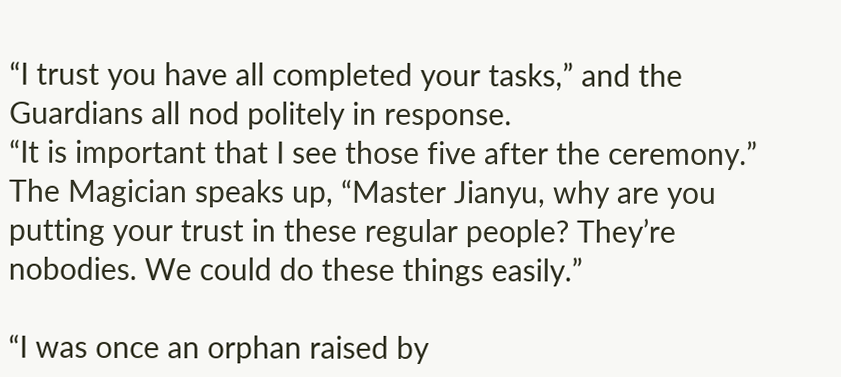“I trust you have all completed your tasks,” and the Guardians all nod politely in response.
“It is important that I see those five after the ceremony.”
The Magician speaks up, “Master Jianyu, why are you putting your trust in these regular people? They’re nobodies. We could do these things easily.”

“I was once an orphan raised by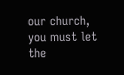our church, you must let the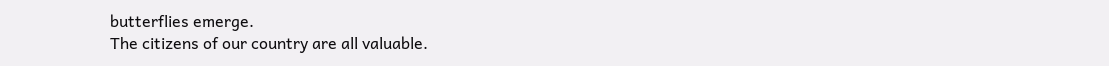butterflies emerge.
The citizens of our country are all valuable.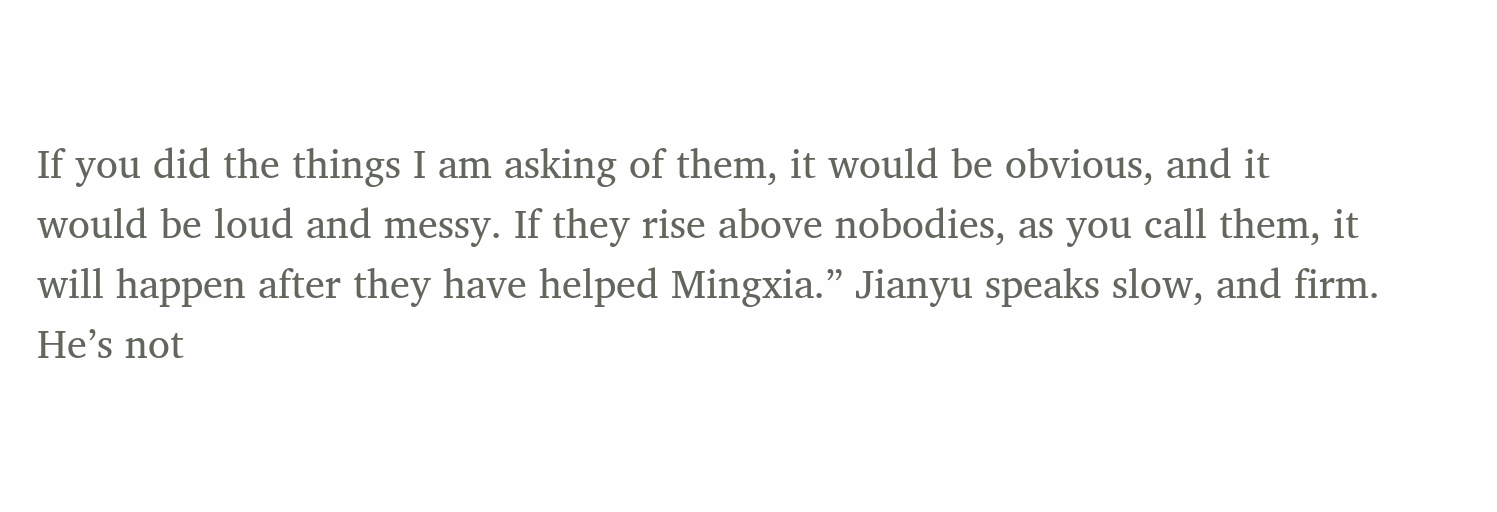If you did the things I am asking of them, it would be obvious, and it would be loud and messy. If they rise above nobodies, as you call them, it will happen after they have helped Mingxia.” Jianyu speaks slow, and firm. He’s not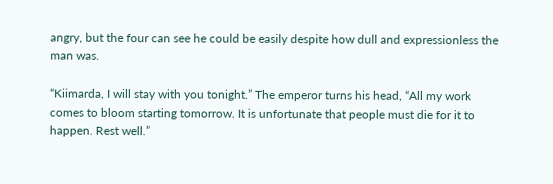angry, but the four can see he could be easily despite how dull and expressionless the man was.

“Kiimarda, I will stay with you tonight.” The emperor turns his head, “All my work comes to bloom starting tomorrow. It is unfortunate that people must die for it to happen. Rest well.”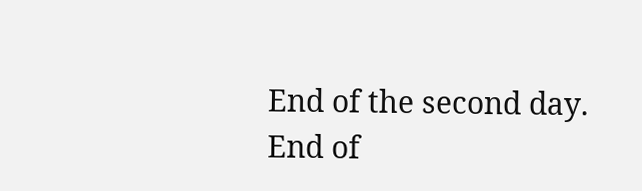End of the second day.
End of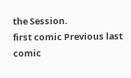the Session.
first comic Previous last comic